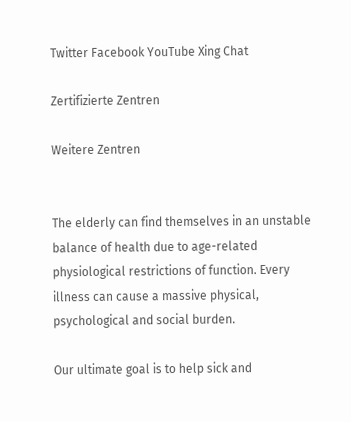Twitter Facebook YouTube Xing Chat

Zertifizierte Zentren

Weitere Zentren


The elderly can find themselves in an unstable balance of health due to age-related physiological restrictions of function. Every illness can cause a massive physical, psychological and social burden.

Our ultimate goal is to help sick and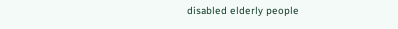disabled elderly people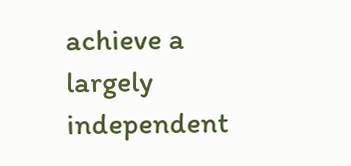achieve a largely independent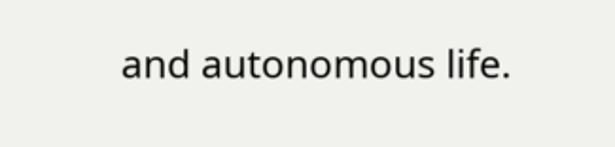and autonomous life.